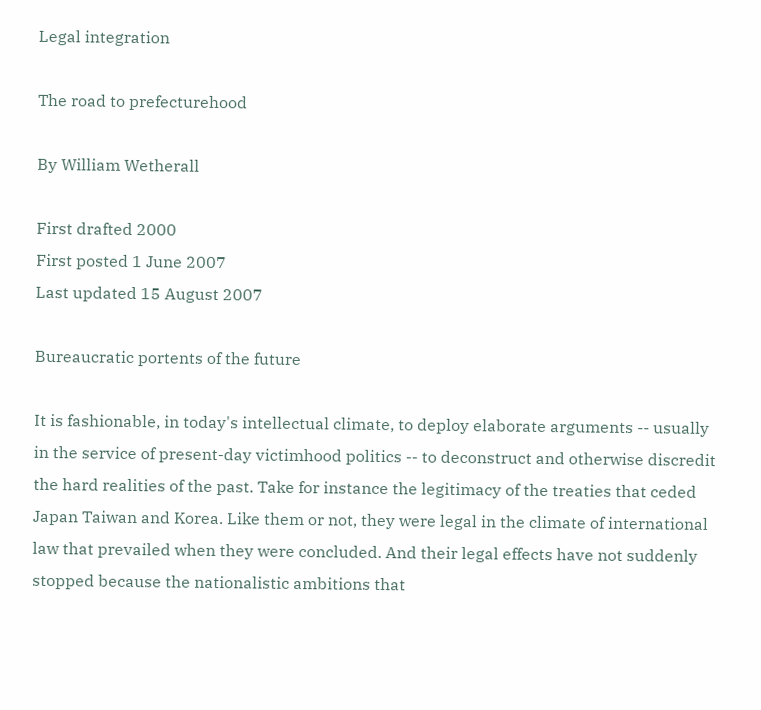Legal integration

The road to prefecturehood

By William Wetherall

First drafted 2000
First posted 1 June 2007
Last updated 15 August 2007

Bureaucratic portents of the future

It is fashionable, in today's intellectual climate, to deploy elaborate arguments -- usually in the service of present-day victimhood politics -- to deconstruct and otherwise discredit the hard realities of the past. Take for instance the legitimacy of the treaties that ceded Japan Taiwan and Korea. Like them or not, they were legal in the climate of international law that prevailed when they were concluded. And their legal effects have not suddenly stopped because the nationalistic ambitions that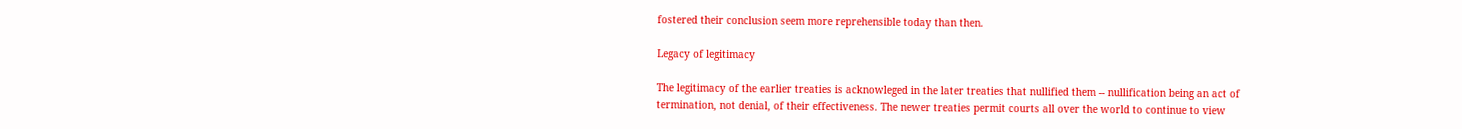fostered their conclusion seem more reprehensible today than then.

Legacy of legitimacy

The legitimacy of the earlier treaties is acknowleged in the later treaties that nullified them -- nullification being an act of termination, not denial, of their effectiveness. The newer treaties permit courts all over the world to continue to view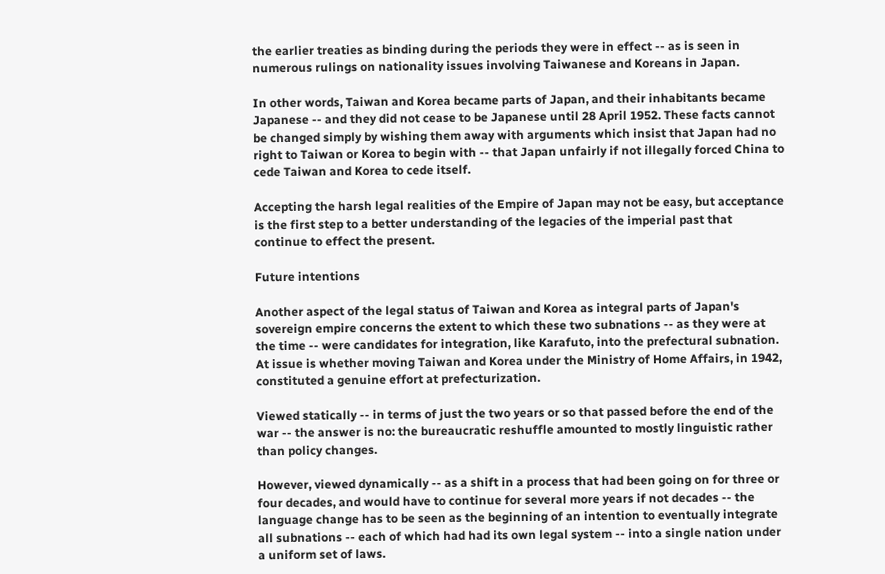the earlier treaties as binding during the periods they were in effect -- as is seen in numerous rulings on nationality issues involving Taiwanese and Koreans in Japan.

In other words, Taiwan and Korea became parts of Japan, and their inhabitants became Japanese -- and they did not cease to be Japanese until 28 April 1952. These facts cannot be changed simply by wishing them away with arguments which insist that Japan had no right to Taiwan or Korea to begin with -- that Japan unfairly if not illegally forced China to cede Taiwan and Korea to cede itself.

Accepting the harsh legal realities of the Empire of Japan may not be easy, but acceptance is the first step to a better understanding of the legacies of the imperial past that continue to effect the present.

Future intentions

Another aspect of the legal status of Taiwan and Korea as integral parts of Japan's sovereign empire concerns the extent to which these two subnations -- as they were at the time -- were candidates for integration, like Karafuto, into the prefectural subnation. At issue is whether moving Taiwan and Korea under the Ministry of Home Affairs, in 1942, constituted a genuine effort at prefecturization.

Viewed statically -- in terms of just the two years or so that passed before the end of the war -- the answer is no: the bureaucratic reshuffle amounted to mostly linguistic rather than policy changes.

However, viewed dynamically -- as a shift in a process that had been going on for three or four decades, and would have to continue for several more years if not decades -- the language change has to be seen as the beginning of an intention to eventually integrate all subnations -- each of which had had its own legal system -- into a single nation under a uniform set of laws.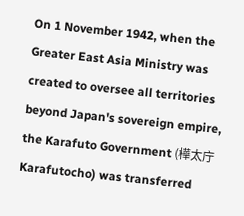On 1 November 1942, when the Greater East Asia Ministry was created to oversee all territories beyond Japan's sovereign empire, the Karafuto Government (樺太庁 Karafutocho) was transferred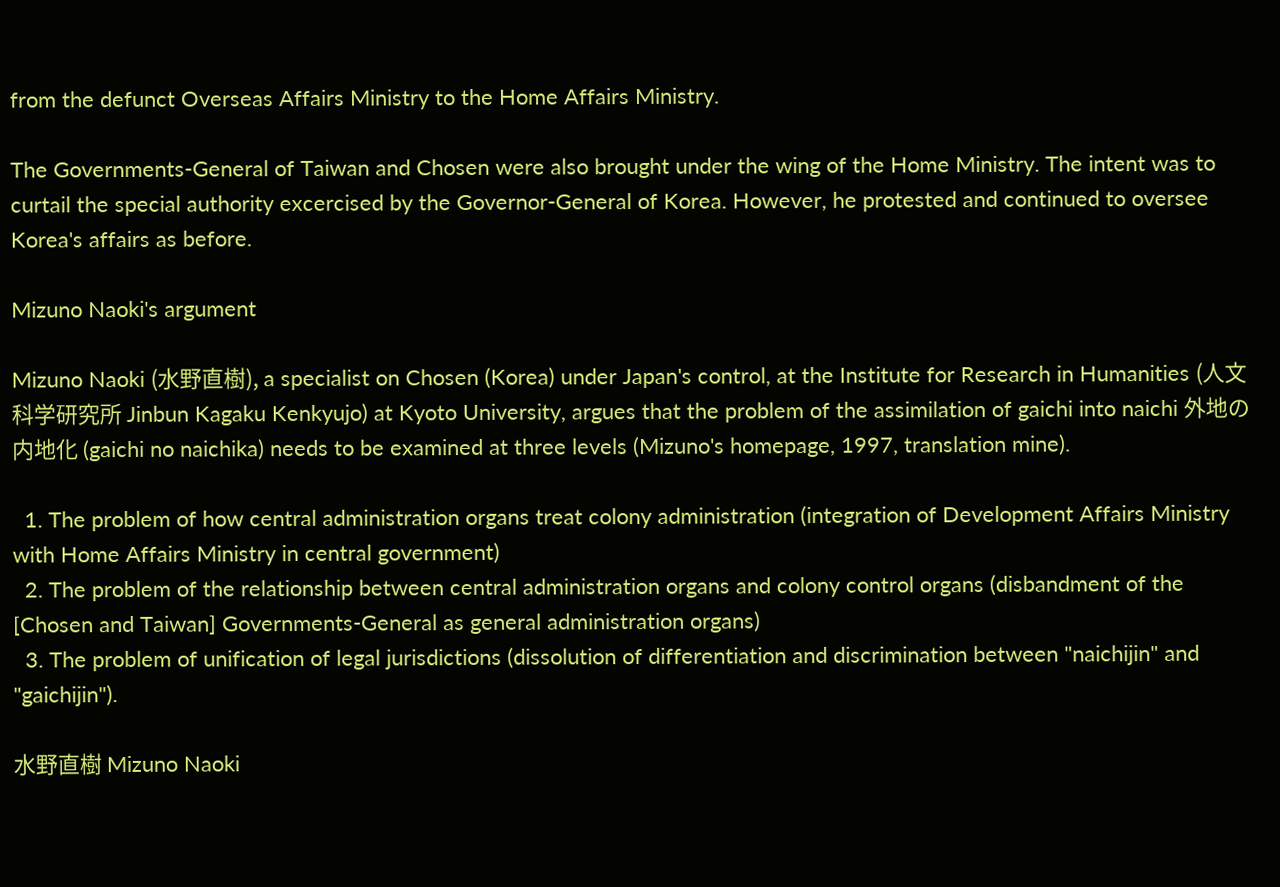from the defunct Overseas Affairs Ministry to the Home Affairs Ministry.

The Governments-General of Taiwan and Chosen were also brought under the wing of the Home Ministry. The intent was to curtail the special authority excercised by the Governor-General of Korea. However, he protested and continued to oversee Korea's affairs as before.

Mizuno Naoki's argument

Mizuno Naoki (水野直樹), a specialist on Chosen (Korea) under Japan's control, at the Institute for Research in Humanities (人文科学研究所 Jinbun Kagaku Kenkyujo) at Kyoto University, argues that the problem of the assimilation of gaichi into naichi 外地の内地化 (gaichi no naichika) needs to be examined at three levels (Mizuno's homepage, 1997, translation mine).

  1. The problem of how central administration organs treat colony administration (integration of Development Affairs Ministry with Home Affairs Ministry in central government)
  2. The problem of the relationship between central administration organs and colony control organs (disbandment of the [Chosen and Taiwan] Governments-General as general administration organs)
  3. The problem of unification of legal jurisdictions (dissolution of differentiation and discrimination between "naichijin" and "gaichijin").

水野直樹 Mizuno Naoki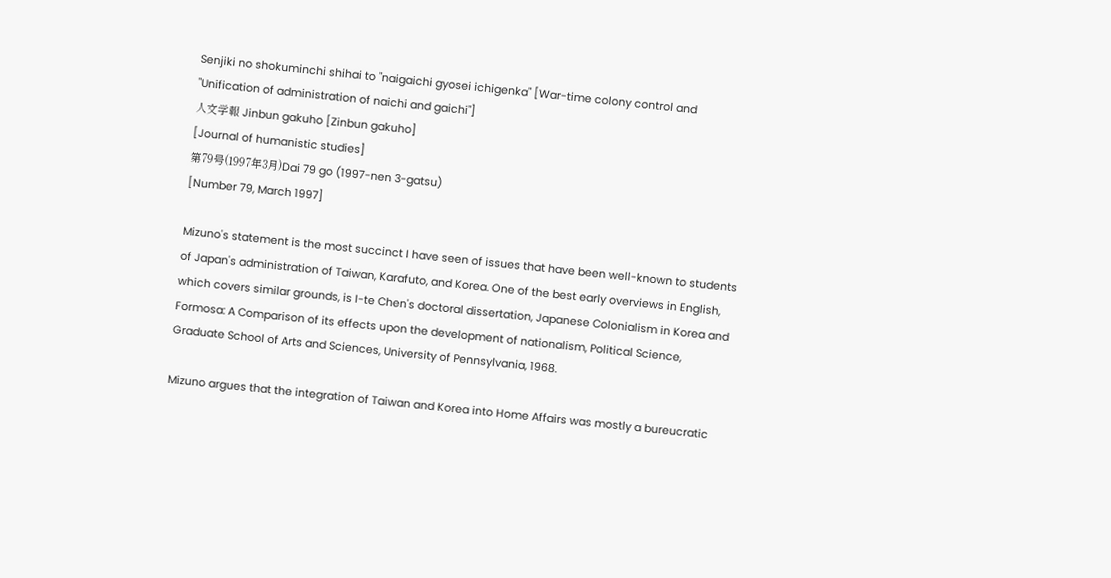Senjiki no shokuminchi shihai to "naigaichi gyosei ichigenka" [War-time colony control and "Unification of administration of naichi and gaichi"]
人文学報 Jinbun gakuho [Zinbun gakuho]
[Journal of humanistic studies]
第79号(1997年3月)Dai 79 go (1997-nen 3-gatsu)
[Number 79, March 1997]

Mizuno's statement is the most succinct I have seen of issues that have been well-known to students of Japan's administration of Taiwan, Karafuto, and Korea. One of the best early overviews in English, which covers similar grounds, is I-te Chen's doctoral dissertation, Japanese Colonialism in Korea and Formosa: A Comparison of its effects upon the development of nationalism, Political Science, Graduate School of Arts and Sciences, University of Pennsylvania, 1968.

Mizuno argues that the integration of Taiwan and Korea into Home Affairs was mostly a bureucratic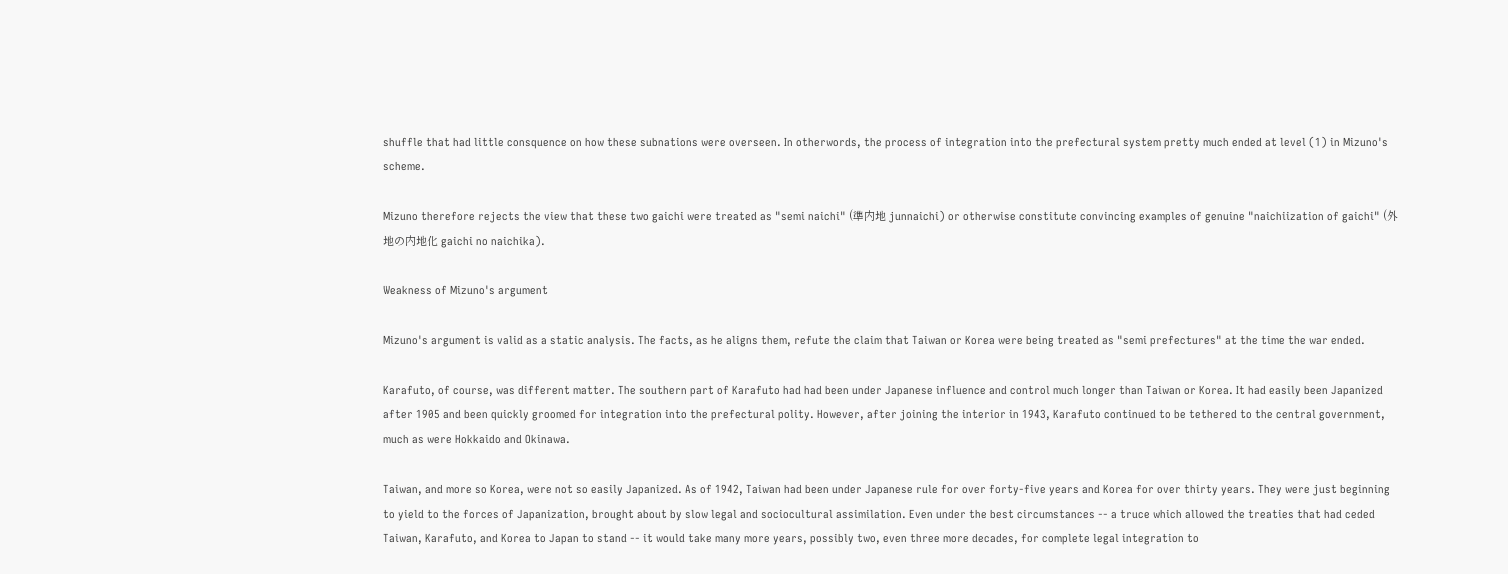shuffle that had little consquence on how these subnations were overseen. In otherwords, the process of integration into the prefectural system pretty much ended at level (1) in Mizuno's scheme.

Mizuno therefore rejects the view that these two gaichi were treated as "semi naichi" (準内地 junnaichi) or otherwise constitute convincing examples of genuine "naichiization of gaichi" (外地の内地化 gaichi no naichika).

Weakness of Mizuno's argument

Mizuno's argument is valid as a static analysis. The facts, as he aligns them, refute the claim that Taiwan or Korea were being treated as "semi prefectures" at the time the war ended.

Karafuto, of course, was different matter. The southern part of Karafuto had had been under Japanese influence and control much longer than Taiwan or Korea. It had easily been Japanized after 1905 and been quickly groomed for integration into the prefectural polity. However, after joining the interior in 1943, Karafuto continued to be tethered to the central government, much as were Hokkaido and Okinawa.

Taiwan, and more so Korea, were not so easily Japanized. As of 1942, Taiwan had been under Japanese rule for over forty-five years and Korea for over thirty years. They were just beginning to yield to the forces of Japanization, brought about by slow legal and sociocultural assimilation. Even under the best circumstances -- a truce which allowed the treaties that had ceded Taiwan, Karafuto, and Korea to Japan to stand -- it would take many more years, possibly two, even three more decades, for complete legal integration to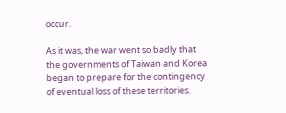occur.

As it was, the war went so badly that the governments of Taiwan and Korea began to prepare for the contingency of eventual loss of these territories.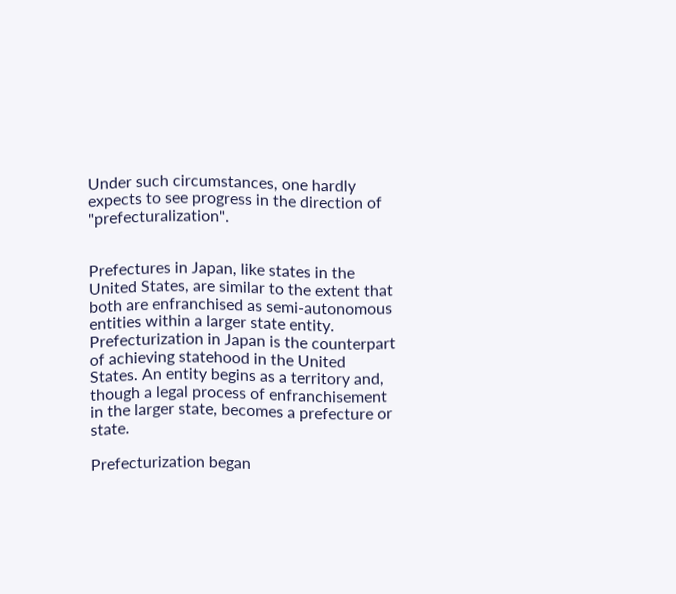Under such circumstances, one hardly expects to see progress in the direction of "prefecturalization".


Prefectures in Japan, like states in the United States, are similar to the extent that both are enfranchised as semi-autonomous entities within a larger state entity. Prefecturization in Japan is the counterpart of achieving statehood in the United States. An entity begins as a territory and, though a legal process of enfranchisement in the larger state, becomes a prefecture or state.

Prefecturization began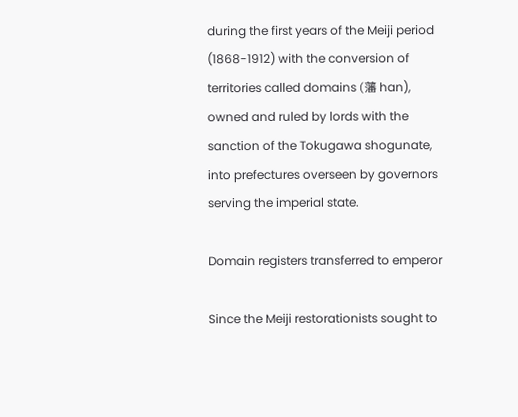during the first years of the Meiji period (1868-1912) with the conversion of territories called domains (藩 han), owned and ruled by lords with the sanction of the Tokugawa shogunate, into prefectures overseen by governors serving the imperial state.

Domain registers transferred to emperor

Since the Meiji restorationists sought to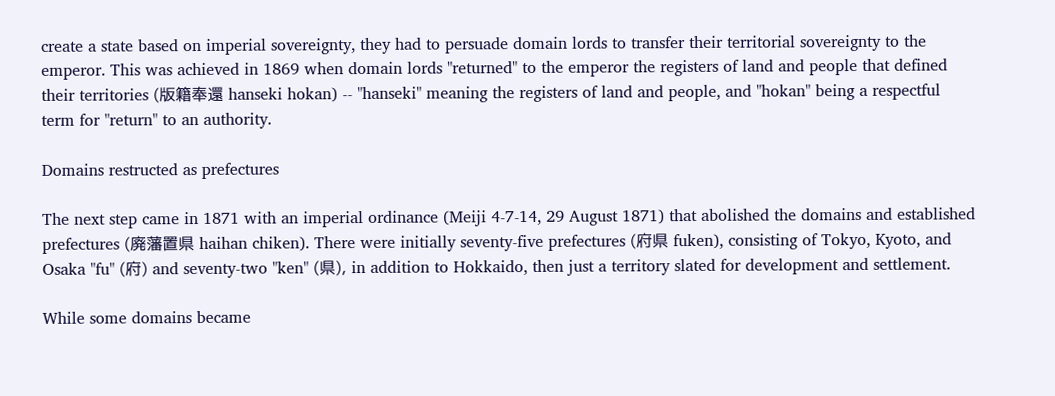create a state based on imperial sovereignty, they had to persuade domain lords to transfer their territorial sovereignty to the emperor. This was achieved in 1869 when domain lords "returned" to the emperor the registers of land and people that defined their territories (版籍奉還 hanseki hokan) -- "hanseki" meaning the registers of land and people, and "hokan" being a respectful term for "return" to an authority.

Domains restructed as prefectures

The next step came in 1871 with an imperial ordinance (Meiji 4-7-14, 29 August 1871) that abolished the domains and established prefectures (廃藩置県 haihan chiken). There were initially seventy-five prefectures (府県 fuken), consisting of Tokyo, Kyoto, and Osaka "fu" (府) and seventy-two "ken" (県), in addition to Hokkaido, then just a territory slated for development and settlement.

While some domains became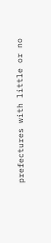prefectures with little or no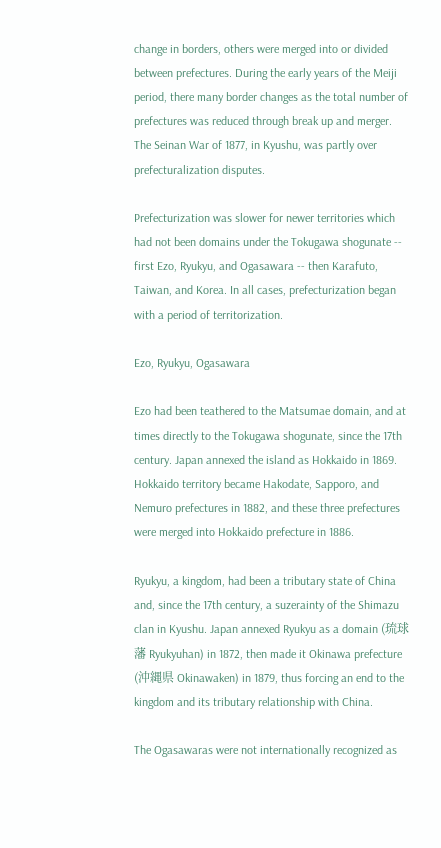change in borders, others were merged into or divided between prefectures. During the early years of the Meiji period, there many border changes as the total number of prefectures was reduced through break up and merger. The Seinan War of 1877, in Kyushu, was partly over prefecturalization disputes.

Prefecturization was slower for newer territories which had not been domains under the Tokugawa shogunate -- first Ezo, Ryukyu, and Ogasawara -- then Karafuto, Taiwan, and Korea. In all cases, prefecturization began with a period of territorization.

Ezo, Ryukyu, Ogasawara

Ezo had been teathered to the Matsumae domain, and at times directly to the Tokugawa shogunate, since the 17th century. Japan annexed the island as Hokkaido in 1869. Hokkaido territory became Hakodate, Sapporo, and Nemuro prefectures in 1882, and these three prefectures were merged into Hokkaido prefecture in 1886.

Ryukyu, a kingdom, had been a tributary state of China and, since the 17th century, a suzerainty of the Shimazu clan in Kyushu. Japan annexed Ryukyu as a domain (琉球藩 Ryukyuhan) in 1872, then made it Okinawa prefecture (沖縄県 Okinawaken) in 1879, thus forcing an end to the kingdom and its tributary relationship with China.

The Ogasawaras were not internationally recognized as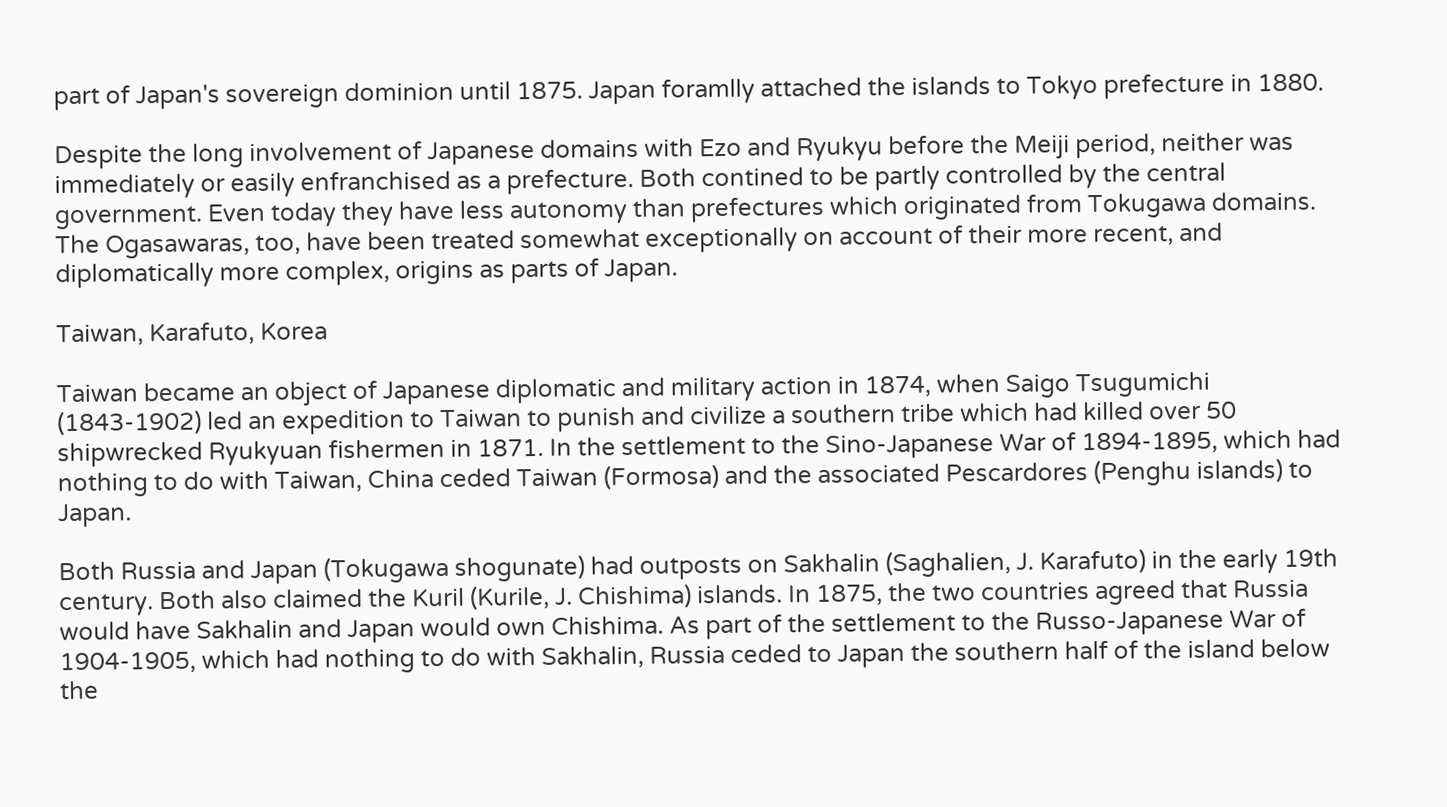part of Japan's sovereign dominion until 1875. Japan foramlly attached the islands to Tokyo prefecture in 1880.

Despite the long involvement of Japanese domains with Ezo and Ryukyu before the Meiji period, neither was immediately or easily enfranchised as a prefecture. Both contined to be partly controlled by the central government. Even today they have less autonomy than prefectures which originated from Tokugawa domains. The Ogasawaras, too, have been treated somewhat exceptionally on account of their more recent, and diplomatically more complex, origins as parts of Japan.

Taiwan, Karafuto, Korea

Taiwan became an object of Japanese diplomatic and military action in 1874, when Saigo Tsugumichi (1843-1902) led an expedition to Taiwan to punish and civilize a southern tribe which had killed over 50 shipwrecked Ryukyuan fishermen in 1871. In the settlement to the Sino-Japanese War of 1894-1895, which had nothing to do with Taiwan, China ceded Taiwan (Formosa) and the associated Pescardores (Penghu islands) to Japan.

Both Russia and Japan (Tokugawa shogunate) had outposts on Sakhalin (Saghalien, J. Karafuto) in the early 19th century. Both also claimed the Kuril (Kurile, J. Chishima) islands. In 1875, the two countries agreed that Russia would have Sakhalin and Japan would own Chishima. As part of the settlement to the Russo-Japanese War of 1904-1905, which had nothing to do with Sakhalin, Russia ceded to Japan the southern half of the island below the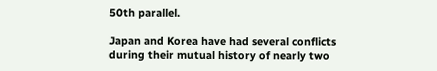50th parallel.

Japan and Korea have had several conflicts during their mutual history of nearly two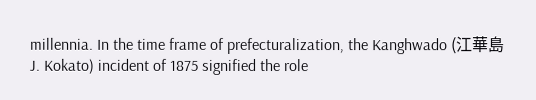millennia. In the time frame of prefecturalization, the Kanghwado (江華島 J. Kokato) incident of 1875 signified the role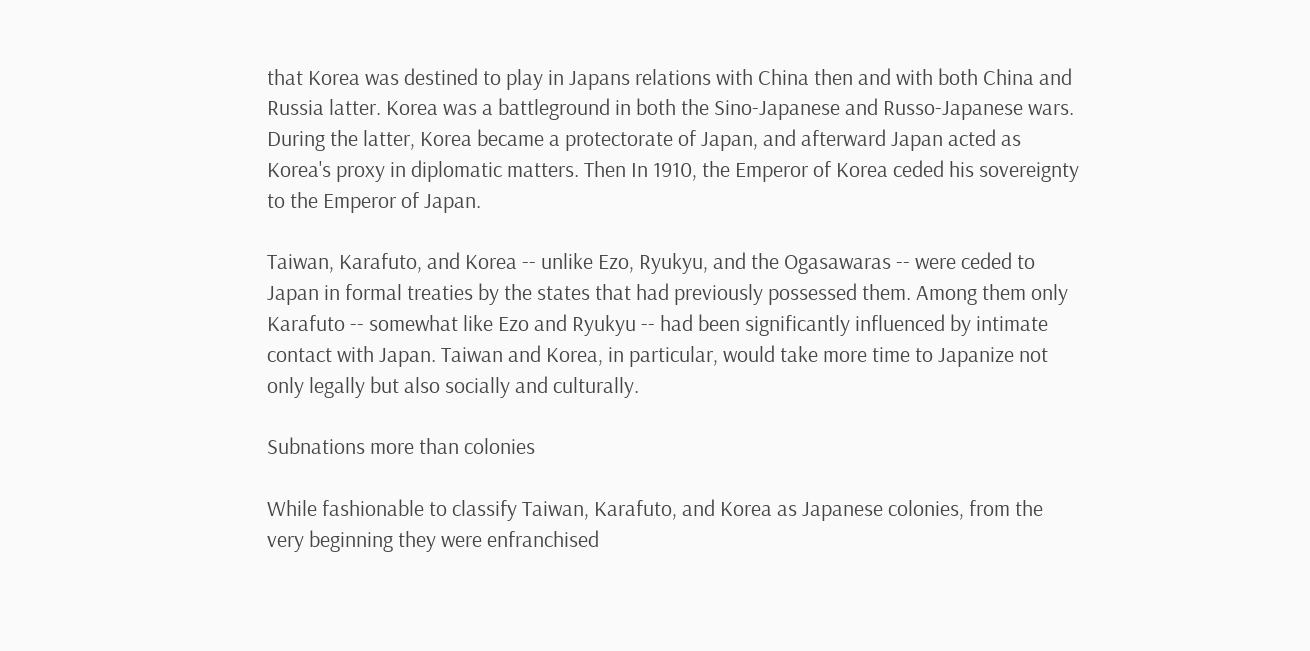that Korea was destined to play in Japans relations with China then and with both China and Russia latter. Korea was a battleground in both the Sino-Japanese and Russo-Japanese wars. During the latter, Korea became a protectorate of Japan, and afterward Japan acted as Korea's proxy in diplomatic matters. Then In 1910, the Emperor of Korea ceded his sovereignty to the Emperor of Japan.

Taiwan, Karafuto, and Korea -- unlike Ezo, Ryukyu, and the Ogasawaras -- were ceded to Japan in formal treaties by the states that had previously possessed them. Among them only Karafuto -- somewhat like Ezo and Ryukyu -- had been significantly influenced by intimate contact with Japan. Taiwan and Korea, in particular, would take more time to Japanize not only legally but also socially and culturally.

Subnations more than colonies

While fashionable to classify Taiwan, Karafuto, and Korea as Japanese colonies, from the very beginning they were enfranchised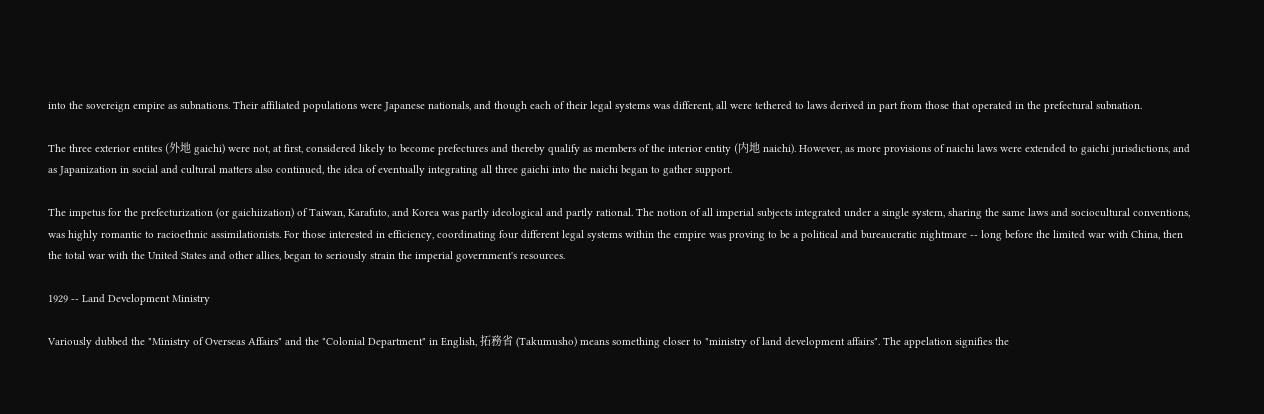into the sovereign empire as subnations. Their affiliated populations were Japanese nationals, and though each of their legal systems was different, all were tethered to laws derived in part from those that operated in the prefectural subnation.

The three exterior entites (外地 gaichi) were not, at first, considered likely to become prefectures and thereby qualify as members of the interior entity (内地 naichi). However, as more provisions of naichi laws were extended to gaichi jurisdictions, and as Japanization in social and cultural matters also continued, the idea of eventually integrating all three gaichi into the naichi began to gather support.

The impetus for the prefecturization (or gaichiization) of Taiwan, Karafuto, and Korea was partly ideological and partly rational. The notion of all imperial subjects integrated under a single system, sharing the same laws and sociocultural conventions, was highly romantic to racioethnic assimilationists. For those interested in efficiency, coordinating four different legal systems within the empire was proving to be a political and bureaucratic nightmare -- long before the limited war with China, then the total war with the United States and other allies, began to seriously strain the imperial government's resources.

1929 -- Land Development Ministry

Variously dubbed the "Ministry of Overseas Affairs" and the "Colonial Department" in English, 拓務省 (Takumusho) means something closer to "ministry of land development affairs". The appelation signifies the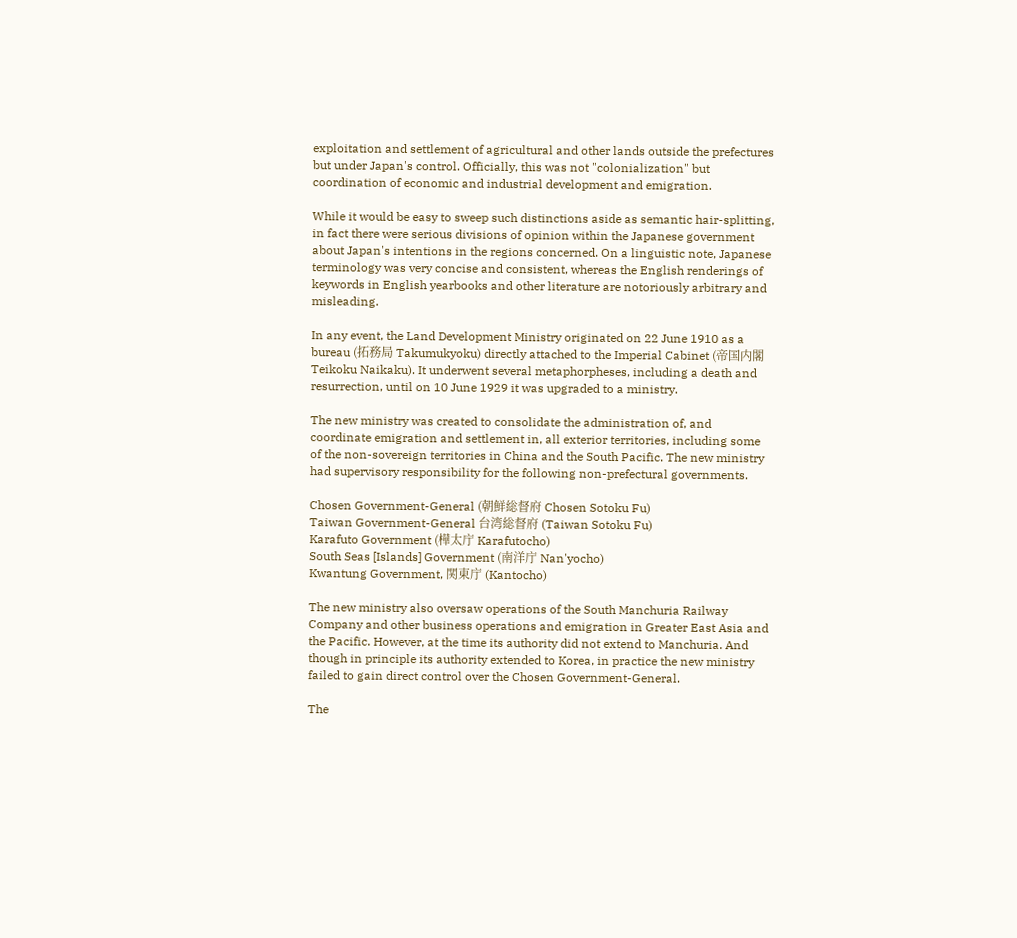exploitation and settlement of agricultural and other lands outside the prefectures but under Japan's control. Officially, this was not "colonialization" but coordination of economic and industrial development and emigration.

While it would be easy to sweep such distinctions aside as semantic hair-splitting, in fact there were serious divisions of opinion within the Japanese government about Japan's intentions in the regions concerned. On a linguistic note, Japanese terminology was very concise and consistent, whereas the English renderings of keywords in English yearbooks and other literature are notoriously arbitrary and misleading.

In any event, the Land Development Ministry originated on 22 June 1910 as a bureau (拓務局 Takumukyoku) directly attached to the Imperial Cabinet (帝国内閣 Teikoku Naikaku). It underwent several metaphorpheses, including a death and resurrection, until on 10 June 1929 it was upgraded to a ministry.

The new ministry was created to consolidate the administration of, and coordinate emigration and settlement in, all exterior territories, including some of the non-sovereign territories in China and the South Pacific. The new ministry had supervisory responsibility for the following non-prefectural governments.

Chosen Government-General (朝鮮総督府 Chosen Sotoku Fu)
Taiwan Government-General 台湾総督府 (Taiwan Sotoku Fu)
Karafuto Government (樺太庁 Karafutocho)
South Seas [Islands] Government (南洋庁 Nan'yocho)
Kwantung Government, 関東庁 (Kantocho)

The new ministry also oversaw operations of the South Manchuria Railway Company and other business operations and emigration in Greater East Asia and the Pacific. However, at the time its authority did not extend to Manchuria. And though in principle its authority extended to Korea, in practice the new ministry failed to gain direct control over the Chosen Government-General.

The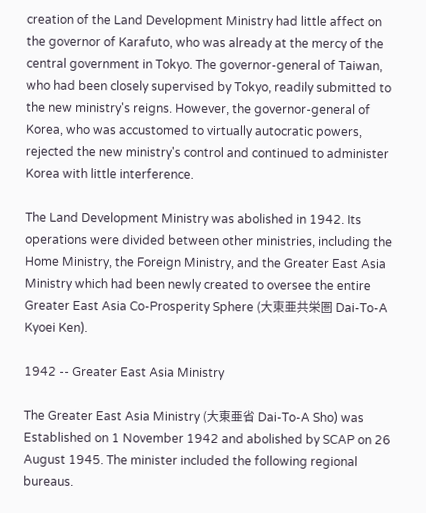creation of the Land Development Ministry had little affect on the governor of Karafuto, who was already at the mercy of the central government in Tokyo. The governor-general of Taiwan, who had been closely supervised by Tokyo, readily submitted to the new ministry's reigns. However, the governor-general of Korea, who was accustomed to virtually autocratic powers, rejected the new ministry's control and continued to administer Korea with little interference.

The Land Development Ministry was abolished in 1942. Its operations were divided between other ministries, including the Home Ministry, the Foreign Ministry, and the Greater East Asia Ministry which had been newly created to oversee the entire Greater East Asia Co-Prosperity Sphere (大東亜共栄圏 Dai-To-A Kyoei Ken).

1942 -- Greater East Asia Ministry

The Greater East Asia Ministry (大東亜省 Dai-To-A Sho) was Established on 1 November 1942 and abolished by SCAP on 26 August 1945. The minister included the following regional bureaus.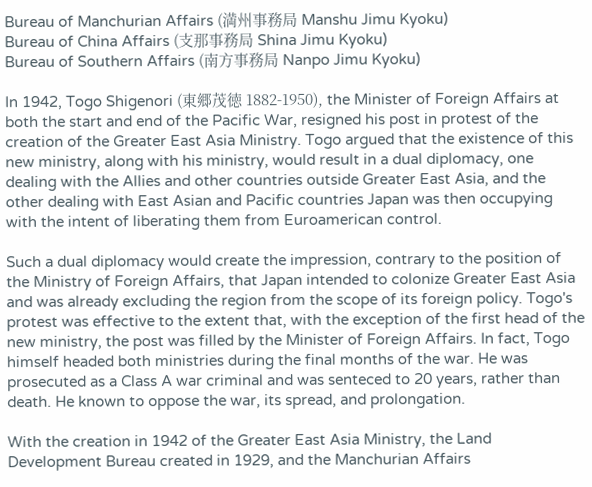Bureau of Manchurian Affairs (満州事務局 Manshu Jimu Kyoku)
Bureau of China Affairs (支那事務局 Shina Jimu Kyoku)
Bureau of Southern Affairs (南方事務局 Nanpo Jimu Kyoku)

In 1942, Togo Shigenori (東郷茂徳 1882-1950), the Minister of Foreign Affairs at both the start and end of the Pacific War, resigned his post in protest of the creation of the Greater East Asia Ministry. Togo argued that the existence of this new ministry, along with his ministry, would result in a dual diplomacy, one dealing with the Allies and other countries outside Greater East Asia, and the other dealing with East Asian and Pacific countries Japan was then occupying with the intent of liberating them from Euroamerican control.

Such a dual diplomacy would create the impression, contrary to the position of the Ministry of Foreign Affairs, that Japan intended to colonize Greater East Asia and was already excluding the region from the scope of its foreign policy. Togo's protest was effective to the extent that, with the exception of the first head of the new ministry, the post was filled by the Minister of Foreign Affairs. In fact, Togo himself headed both ministries during the final months of the war. He was prosecuted as a Class A war criminal and was senteced to 20 years, rather than death. He known to oppose the war, its spread, and prolongation.

With the creation in 1942 of the Greater East Asia Ministry, the Land Development Bureau created in 1929, and the Manchurian Affairs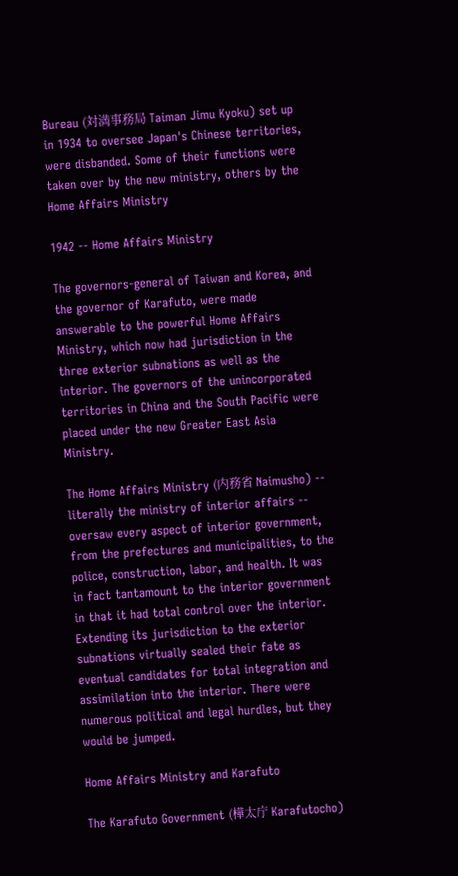Bureau (対満事務局 Taiman Jimu Kyoku) set up in 1934 to oversee Japan's Chinese territories, were disbanded. Some of their functions were taken over by the new ministry, others by the Home Affairs Ministry

1942 -- Home Affairs Ministry

The governors-general of Taiwan and Korea, and the governor of Karafuto, were made answerable to the powerful Home Affairs Ministry, which now had jurisdiction in the three exterior subnations as well as the interior. The governors of the unincorporated territories in China and the South Pacific were placed under the new Greater East Asia Ministry.

The Home Affairs Ministry (内務省 Naimusho) -- literally the ministry of interior affairs -- oversaw every aspect of interior government, from the prefectures and municipalities, to the police, construction, labor, and health. It was in fact tantamount to the interior government in that it had total control over the interior. Extending its jurisdiction to the exterior subnations virtually sealed their fate as eventual candidates for total integration and assimilation into the interior. There were numerous political and legal hurdles, but they would be jumped.

Home Affairs Ministry and Karafuto

The Karafuto Government (樺太庁 Karafutocho)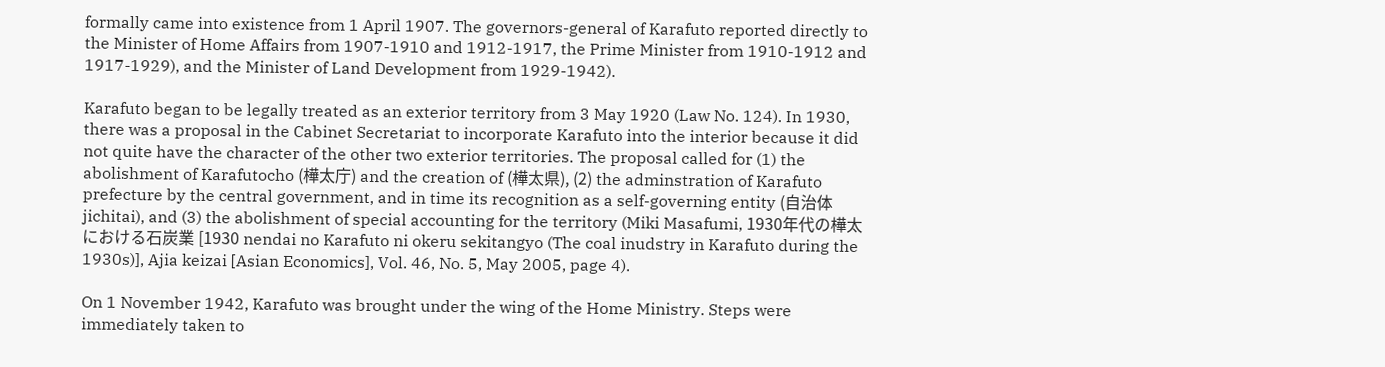formally came into existence from 1 April 1907. The governors-general of Karafuto reported directly to the Minister of Home Affairs from 1907-1910 and 1912-1917, the Prime Minister from 1910-1912 and 1917-1929), and the Minister of Land Development from 1929-1942).

Karafuto began to be legally treated as an exterior territory from 3 May 1920 (Law No. 124). In 1930, there was a proposal in the Cabinet Secretariat to incorporate Karafuto into the interior because it did not quite have the character of the other two exterior territories. The proposal called for (1) the abolishment of Karafutocho (樺太庁) and the creation of (樺太県), (2) the adminstration of Karafuto prefecture by the central government, and in time its recognition as a self-governing entity (自治体 jichitai), and (3) the abolishment of special accounting for the territory (Miki Masafumi, 1930年代の樺太における石炭業 [1930 nendai no Karafuto ni okeru sekitangyo (The coal inudstry in Karafuto during the 1930s)], Ajia keizai [Asian Economics], Vol. 46, No. 5, May 2005, page 4).

On 1 November 1942, Karafuto was brought under the wing of the Home Ministry. Steps were immediately taken to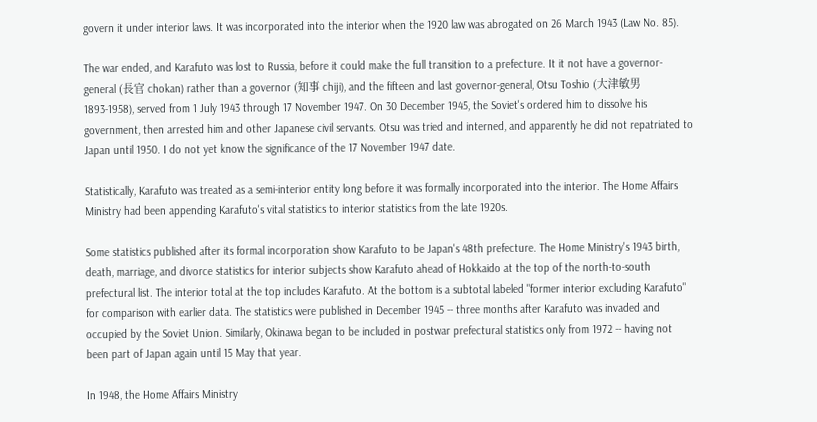govern it under interior laws. It was incorporated into the interior when the 1920 law was abrogated on 26 March 1943 (Law No. 85).

The war ended, and Karafuto was lost to Russia, before it could make the full transition to a prefecture. It it not have a governor-general (長官 chokan) rather than a governor (知事 chiji), and the fifteen and last governor-general, Otsu Toshio (大津敏男 1893-1958), served from 1 July 1943 through 17 November 1947. On 30 December 1945, the Soviet's ordered him to dissolve his government, then arrested him and other Japanese civil servants. Otsu was tried and interned, and apparently he did not repatriated to Japan until 1950. I do not yet know the significance of the 17 November 1947 date.

Statistically, Karafuto was treated as a semi-interior entity long before it was formally incorporated into the interior. The Home Affairs Ministry had been appending Karafuto's vital statistics to interior statistics from the late 1920s.

Some statistics published after its formal incorporation show Karafuto to be Japan's 48th prefecture. The Home Ministry's 1943 birth, death, marriage, and divorce statistics for interior subjects show Karafuto ahead of Hokkaido at the top of the north-to-south prefectural list. The interior total at the top includes Karafuto. At the bottom is a subtotal labeled "former interior excluding Karafuto" for comparison with earlier data. The statistics were published in December 1945 -- three months after Karafuto was invaded and occupied by the Soviet Union. Similarly, Okinawa began to be included in postwar prefectural statistics only from 1972 -- having not been part of Japan again until 15 May that year.

In 1948, the Home Affairs Ministry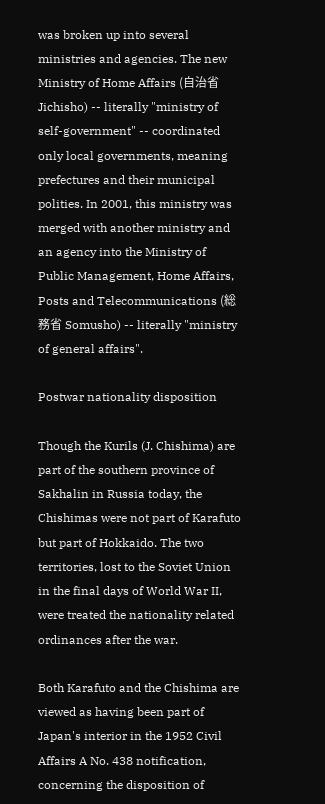was broken up into several ministries and agencies. The new Ministry of Home Affairs (自治省 Jichisho) -- literally "ministry of self-government" -- coordinated only local governments, meaning prefectures and their municipal polities. In 2001, this ministry was merged with another ministry and an agency into the Ministry of Public Management, Home Affairs, Posts and Telecommunications (総務省 Somusho) -- literally "ministry of general affairs".

Postwar nationality disposition

Though the Kurils (J. Chishima) are part of the southern province of Sakhalin in Russia today, the Chishimas were not part of Karafuto but part of Hokkaido. The two territories, lost to the Soviet Union in the final days of World War II, were treated the nationality related ordinances after the war.

Both Karafuto and the Chishima are viewed as having been part of Japan's interior in the 1952 Civil Affairs A No. 438 notification, concerning the disposition of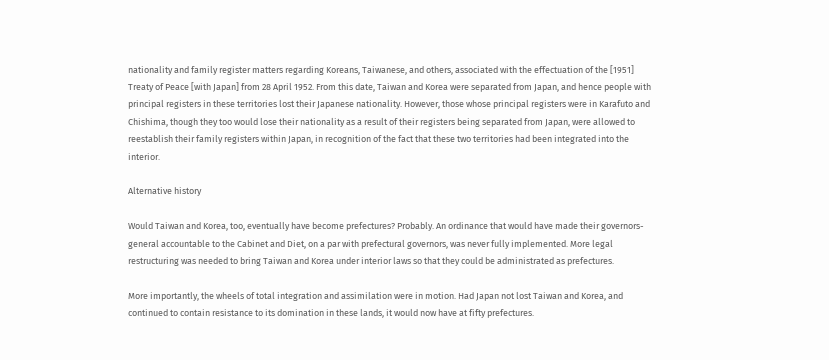nationality and family register matters regarding Koreans, Taiwanese, and others, associated with the effectuation of the [1951] Treaty of Peace [with Japan] from 28 April 1952. From this date, Taiwan and Korea were separated from Japan, and hence people with principal registers in these territories lost their Japanese nationality. However, those whose principal registers were in Karafuto and Chishima, though they too would lose their nationality as a result of their registers being separated from Japan, were allowed to reestablish their family registers within Japan, in recognition of the fact that these two territories had been integrated into the interior.

Alternative history

Would Taiwan and Korea, too, eventually have become prefectures? Probably. An ordinance that would have made their governors-general accountable to the Cabinet and Diet, on a par with prefectural governors, was never fully implemented. More legal restructuring was needed to bring Taiwan and Korea under interior laws so that they could be administrated as prefectures.

More importantly, the wheels of total integration and assimilation were in motion. Had Japan not lost Taiwan and Korea, and continued to contain resistance to its domination in these lands, it would now have at fifty prefectures.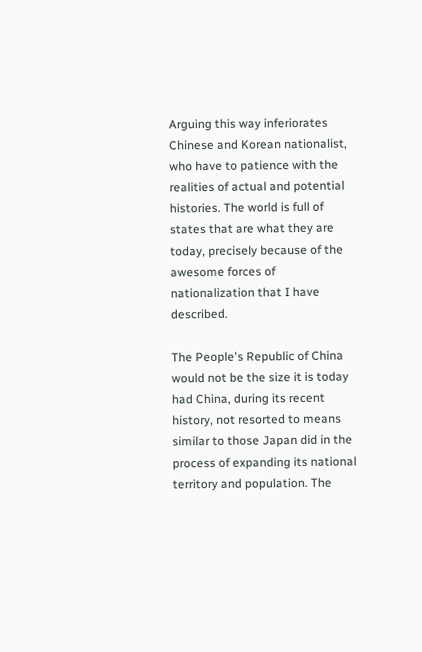Arguing this way inferiorates Chinese and Korean nationalist, who have to patience with the realities of actual and potential histories. The world is full of states that are what they are today, precisely because of the awesome forces of nationalization that I have described.

The People's Republic of China would not be the size it is today had China, during its recent history, not resorted to means similar to those Japan did in the process of expanding its national territory and population. The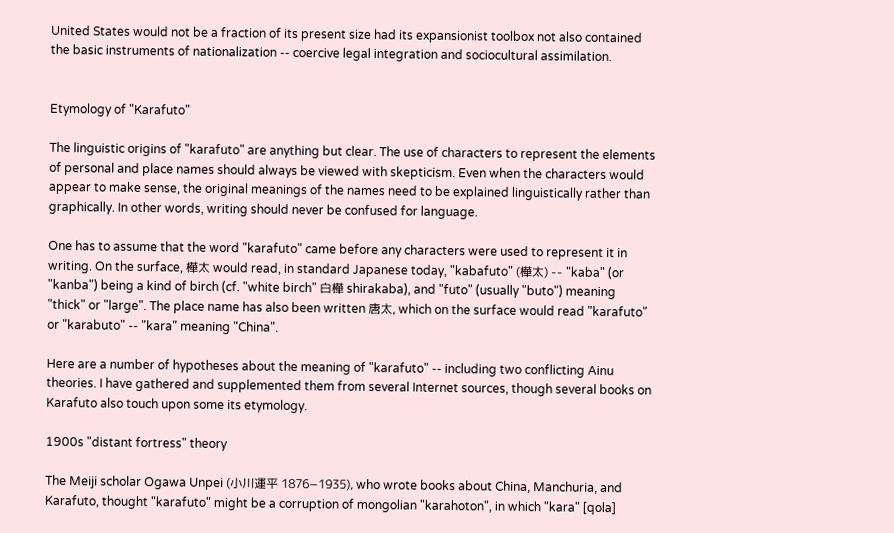United States would not be a fraction of its present size had its expansionist toolbox not also contained the basic instruments of nationalization -- coercive legal integration and sociocultural assimilation.


Etymology of "Karafuto"

The linguistic origins of "karafuto" are anything but clear. The use of characters to represent the elements of personal and place names should always be viewed with skepticism. Even when the characters would appear to make sense, the original meanings of the names need to be explained linguistically rather than graphically. In other words, writing should never be confused for language.

One has to assume that the word "karafuto" came before any characters were used to represent it in writing. On the surface, 樺太 would read, in standard Japanese today, "kabafuto" (樺太) -- "kaba" (or "kanba") being a kind of birch (cf. "white birch" 白樺 shirakaba), and "futo" (usually "buto") meaning "thick" or "large". The place name has also been written 唐太, which on the surface would read "karafuto" or "karabuto" -- "kara" meaning "China".

Here are a number of hypotheses about the meaning of "karafuto" -- including two conflicting Ainu theories. I have gathered and supplemented them from several Internet sources, though several books on Karafuto also touch upon some its etymology.

1900s "distant fortress" theory

The Meiji scholar Ogawa Unpei (小川運平 1876−1935), who wrote books about China, Manchuria, and Karafuto, thought "karafuto" might be a corruption of mongolian "karahoton", in which "kara" [qola]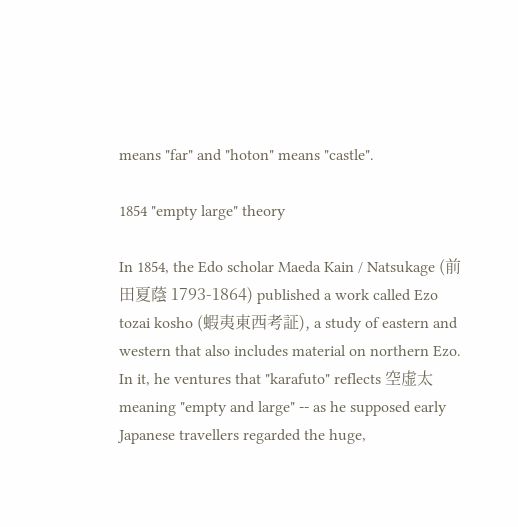means "far" and "hoton" means "castle".

1854 "empty large" theory

In 1854, the Edo scholar Maeda Kain / Natsukage (前田夏蔭 1793-1864) published a work called Ezo tozai kosho (蝦夷東西考証), a study of eastern and western that also includes material on northern Ezo. In it, he ventures that "karafuto" reflects 空虚太 meaning "empty and large" -- as he supposed early Japanese travellers regarded the huge,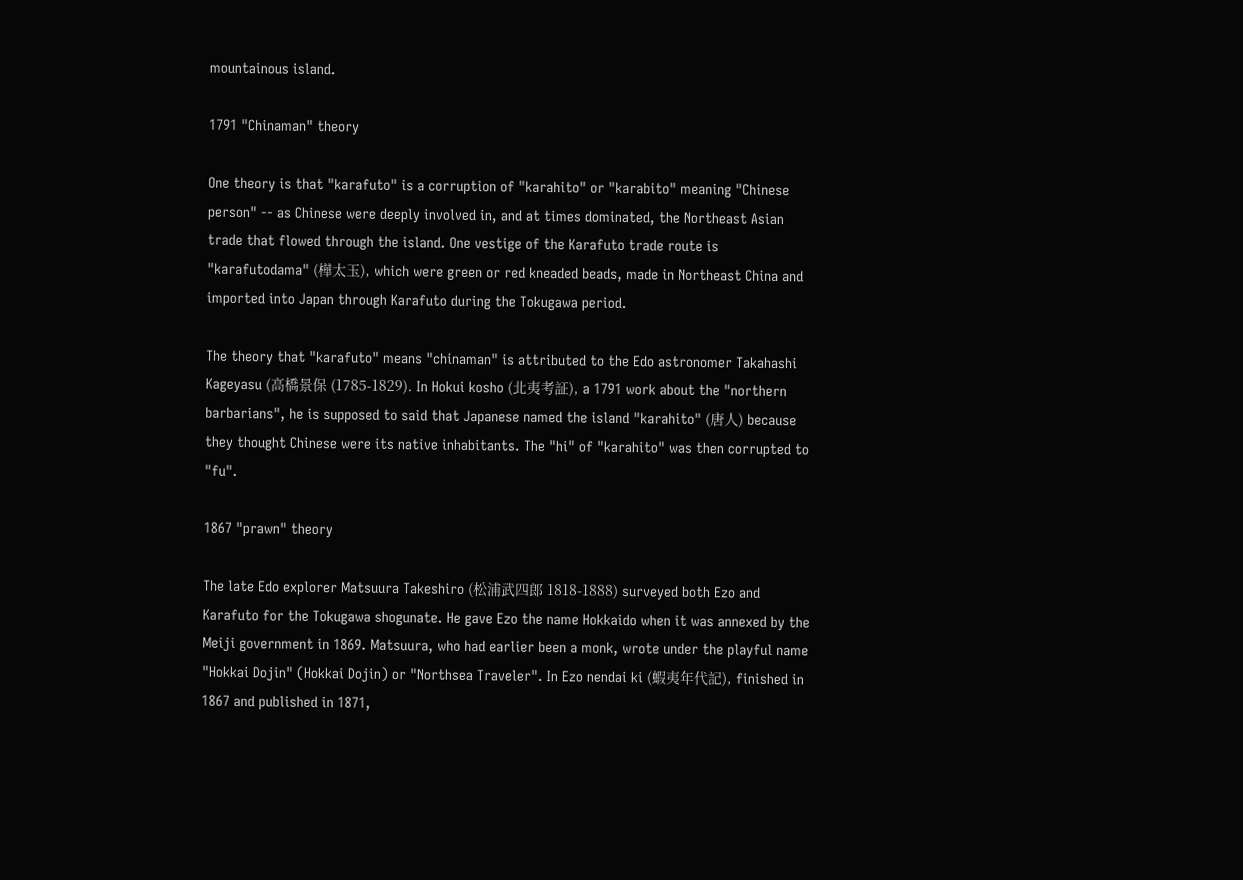mountainous island.

1791 "Chinaman" theory

One theory is that "karafuto" is a corruption of "karahito" or "karabito" meaning "Chinese person" -- as Chinese were deeply involved in, and at times dominated, the Northeast Asian trade that flowed through the island. One vestige of the Karafuto trade route is "karafutodama" (樺太玉), which were green or red kneaded beads, made in Northeast China and imported into Japan through Karafuto during the Tokugawa period.

The theory that "karafuto" means "chinaman" is attributed to the Edo astronomer Takahashi Kageyasu (高橋景保 (1785-1829). In Hokui kosho (北夷考証), a 1791 work about the "northern barbarians", he is supposed to said that Japanese named the island "karahito" (唐人) because they thought Chinese were its native inhabitants. The "hi" of "karahito" was then corrupted to "fu".

1867 "prawn" theory

The late Edo explorer Matsuura Takeshiro (松浦武四郎 1818-1888) surveyed both Ezo and Karafuto for the Tokugawa shogunate. He gave Ezo the name Hokkaido when it was annexed by the Meiji government in 1869. Matsuura, who had earlier been a monk, wrote under the playful name "Hokkai Dojin" (Hokkai Dojin) or "Northsea Traveler". In Ezo nendai ki (蝦夷年代記), finished in 1867 and published in 1871,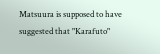Matsuura is supposed to have suggested that "Karafuto"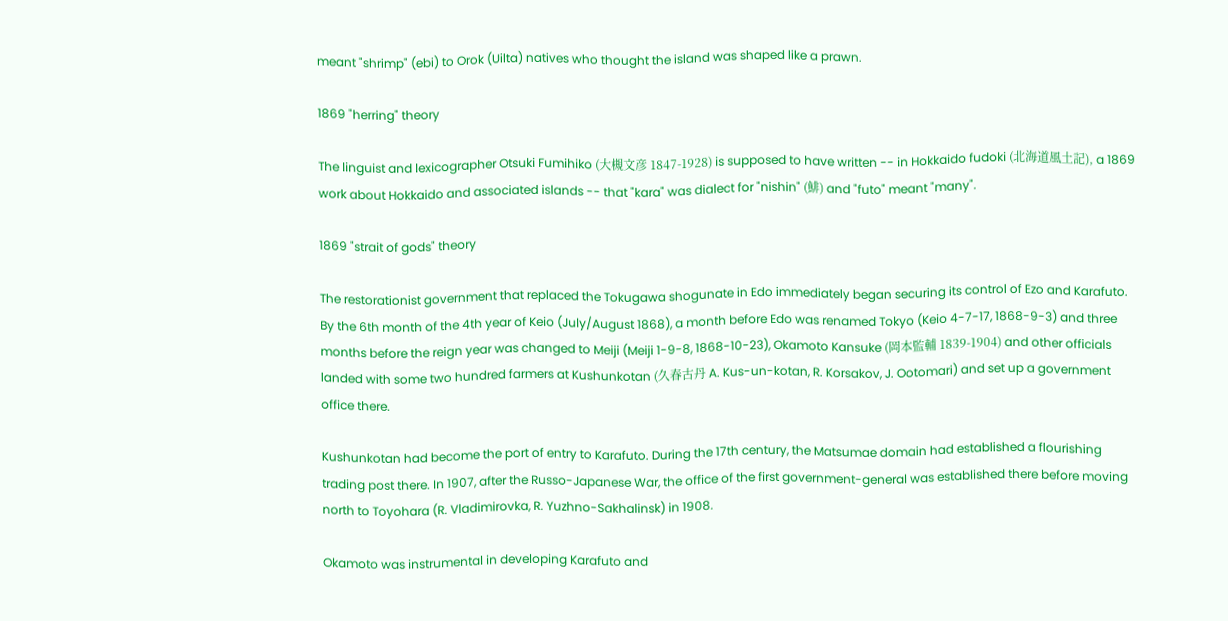meant "shrimp" (ebi) to Orok (Uilta) natives who thought the island was shaped like a prawn.

1869 "herring" theory

The linguist and lexicographer Otsuki Fumihiko (大槻文彦 1847-1928) is supposed to have written -- in Hokkaido fudoki (北海道風土記), a 1869 work about Hokkaido and associated islands -- that "kara" was dialect for "nishin" (鯡) and "futo" meant "many".

1869 "strait of gods" theory

The restorationist government that replaced the Tokugawa shogunate in Edo immediately began securing its control of Ezo and Karafuto. By the 6th month of the 4th year of Keio (July/August 1868), a month before Edo was renamed Tokyo (Keio 4-7-17, 1868-9-3) and three months before the reign year was changed to Meiji (Meiji 1-9-8, 1868-10-23), Okamoto Kansuke (岡本監輔 1839-1904) and other officials landed with some two hundred farmers at Kushunkotan (久春古丹 A. Kus-un-kotan, R. Korsakov, J. Ootomari) and set up a government office there.

Kushunkotan had become the port of entry to Karafuto. During the 17th century, the Matsumae domain had established a flourishing trading post there. In 1907, after the Russo-Japanese War, the office of the first government-general was established there before moving north to Toyohara (R. Vladimirovka, R. Yuzhno-Sakhalinsk) in 1908.

Okamoto was instrumental in developing Karafuto and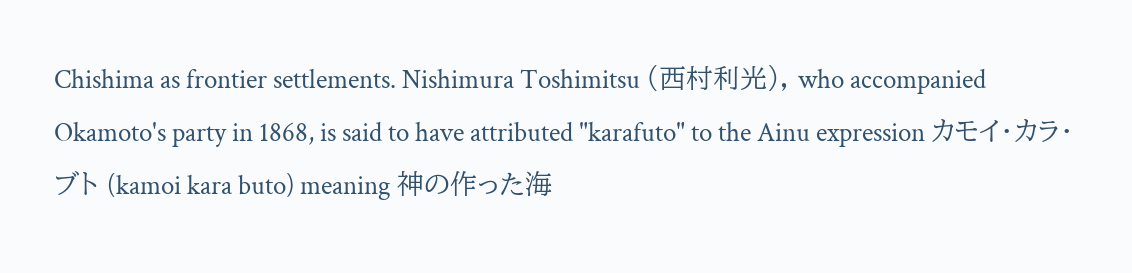Chishima as frontier settlements. Nishimura Toshimitsu (西村利光), who accompanied Okamoto's party in 1868, is said to have attributed "karafuto" to the Ainu expression カモイ・カラ・ブト (kamoi kara buto) meaning 神の作った海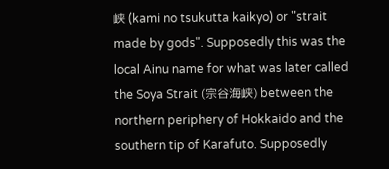峡 (kami no tsukutta kaikyo) or "strait made by gods". Supposedly this was the local Ainu name for what was later called the Soya Strait (宗谷海峡) between the northern periphery of Hokkaido and the southern tip of Karafuto. Supposedly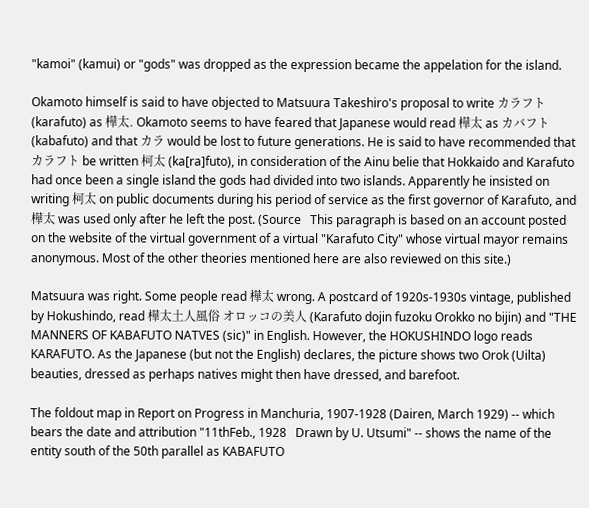"kamoi" (kamui) or "gods" was dropped as the expression became the appelation for the island.

Okamoto himself is said to have objected to Matsuura Takeshiro's proposal to write カラフト (karafuto) as 樺太. Okamoto seems to have feared that Japanese would read 樺太 as カバフト (kabafuto) and that カラ would be lost to future generations. He is said to have recommended that カラフト be written 柯太 (ka[ra]futo), in consideration of the Ainu belie that Hokkaido and Karafuto had once been a single island the gods had divided into two islands. Apparently he insisted on writing 柯太 on public documents during his period of service as the first governor of Karafuto, and 樺太 was used only after he left the post. (Source   This paragraph is based on an account posted on the website of the virtual government of a virtual "Karafuto City" whose virtual mayor remains anonymous. Most of the other theories mentioned here are also reviewed on this site.)

Matsuura was right. Some people read 樺太 wrong. A postcard of 1920s-1930s vintage, published by Hokushindo, read 樺太土人風俗 オロッコの美人 (Karafuto dojin fuzoku Orokko no bijin) and "THE MANNERS OF KABAFUTO NATVES (sic)" in English. However, the HOKUSHINDO logo reads KARAFUTO. As the Japanese (but not the English) declares, the picture shows two Orok (Uilta) beauties, dressed as perhaps natives might then have dressed, and barefoot.

The foldout map in Report on Progress in Manchuria, 1907-1928 (Dairen, March 1929) -- which bears the date and attribution "11thFeb., 1928   Drawn by U. Utsumi" -- shows the name of the entity south of the 50th parallel as KABAFUTO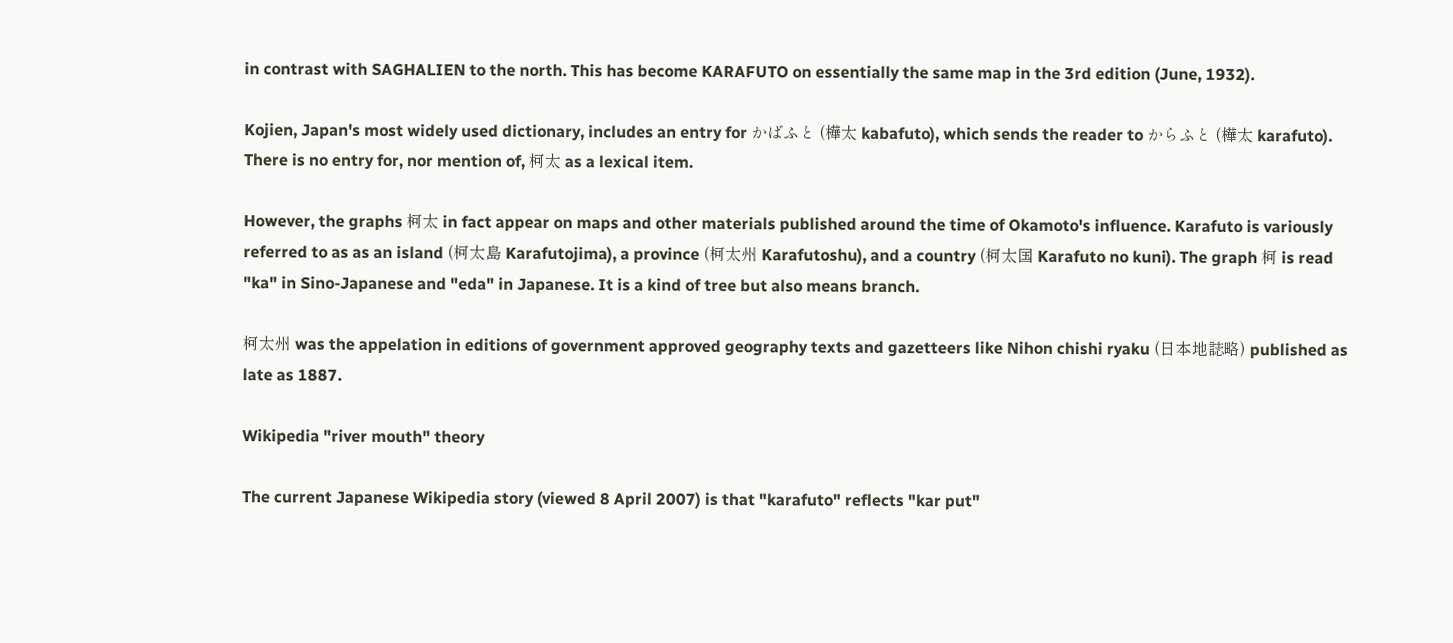in contrast with SAGHALIEN to the north. This has become KARAFUTO on essentially the same map in the 3rd edition (June, 1932).

Kojien, Japan's most widely used dictionary, includes an entry for かばふと (樺太 kabafuto), which sends the reader to からふと (樺太 karafuto). There is no entry for, nor mention of, 柯太 as a lexical item.

However, the graphs 柯太 in fact appear on maps and other materials published around the time of Okamoto's influence. Karafuto is variously referred to as as an island (柯太島 Karafutojima), a province (柯太州 Karafutoshu), and a country (柯太国 Karafuto no kuni). The graph 柯 is read "ka" in Sino-Japanese and "eda" in Japanese. It is a kind of tree but also means branch.

柯太州 was the appelation in editions of government approved geography texts and gazetteers like Nihon chishi ryaku (日本地誌略) published as late as 1887.

Wikipedia "river mouth" theory

The current Japanese Wikipedia story (viewed 8 April 2007) is that "karafuto" reflects "kar put"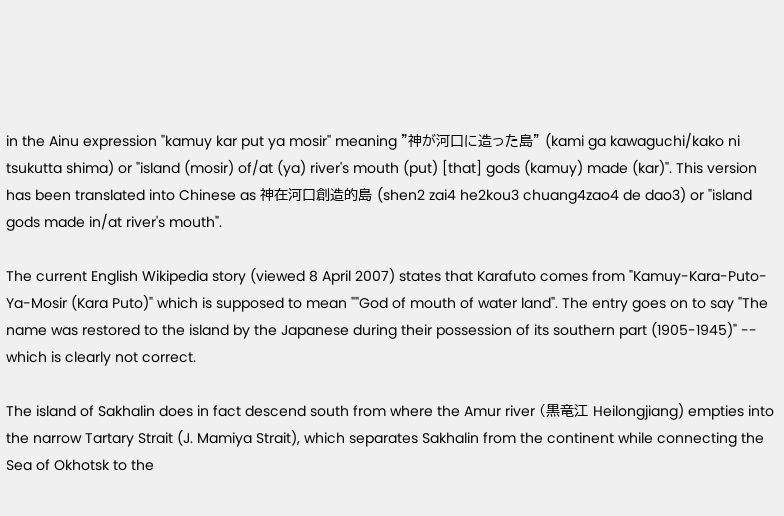in the Ainu expression "kamuy kar put ya mosir" meaning "神が河口に造った島" (kami ga kawaguchi/kako ni tsukutta shima) or "island (mosir) of/at (ya) river's mouth (put) [that] gods (kamuy) made (kar)". This version has been translated into Chinese as 神在河口創造的島 (shen2 zai4 he2kou3 chuang4zao4 de dao3) or "island gods made in/at river's mouth".

The current English Wikipedia story (viewed 8 April 2007) states that Karafuto comes from "Kamuy-Kara-Puto-Ya-Mosir (Kara Puto)" which is supposed to mean ""God of mouth of water land". The entry goes on to say "The name was restored to the island by the Japanese during their possession of its southern part (1905-1945)" -- which is clearly not correct.

The island of Sakhalin does in fact descend south from where the Amur river (黒竜江 Heilongjiang) empties into the narrow Tartary Strait (J. Mamiya Strait), which separates Sakhalin from the continent while connecting the Sea of Okhotsk to the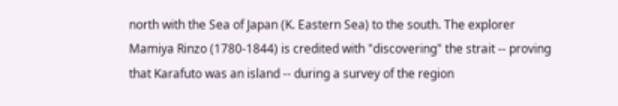north with the Sea of Japan (K. Eastern Sea) to the south. The explorer Mamiya Rinzo (1780-1844) is credited with "discovering" the strait -- proving that Karafuto was an island -- during a survey of the region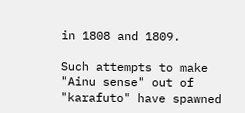in 1808 and 1809.

Such attempts to make "Ainu sense" out of "karafuto" have spawned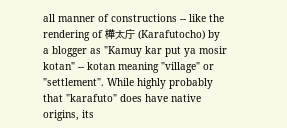all manner of constructions -- like the rendering of 樺太庁 (Karafutocho) by a blogger as "Kamuy kar put ya mosir kotan" -- kotan meaning "village" or "settlement". While highly probably that "karafuto" does have native origins, its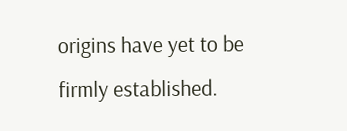origins have yet to be firmly established.